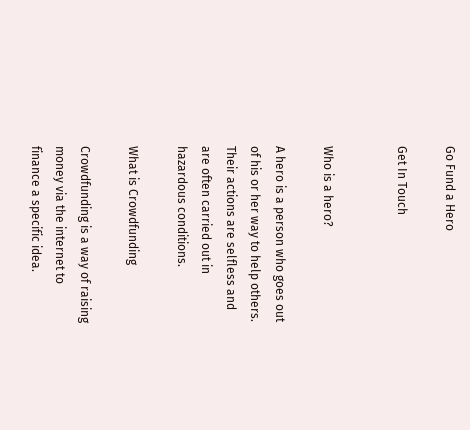Go Fund a Hero

Get In Touch


Who is a hero?

A hero is a person who goes out of his or her way to help others. Their actions are selfless and are often carried out in hazardous conditions.

What is Crowdfunding

Crowdfunding is a way of raising money via the internet to finance a specific idea.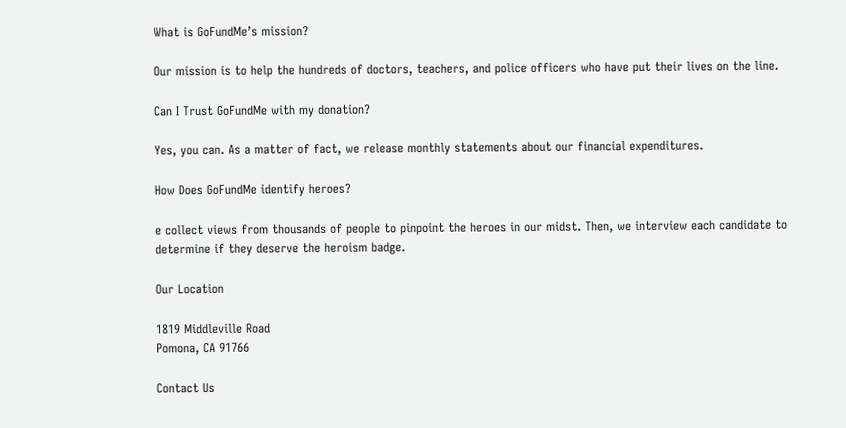What is GoFundMe’s mission?

Our mission is to help the hundreds of doctors, teachers, and police officers who have put their lives on the line.

Can I Trust GoFundMe with my donation?

Yes, you can. As a matter of fact, we release monthly statements about our financial expenditures.

How Does GoFundMe identify heroes?

e collect views from thousands of people to pinpoint the heroes in our midst. Then, we interview each candidate to determine if they deserve the heroism badge.

Our Location

1819 Middleville Road
Pomona, CA 91766

Contact Us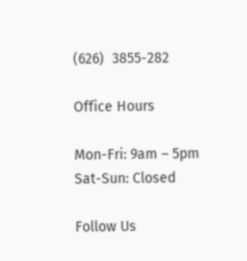(626)  3855-282

Office Hours

Mon-Fri: 9am – 5pm
Sat-Sun: Closed

Follow Us